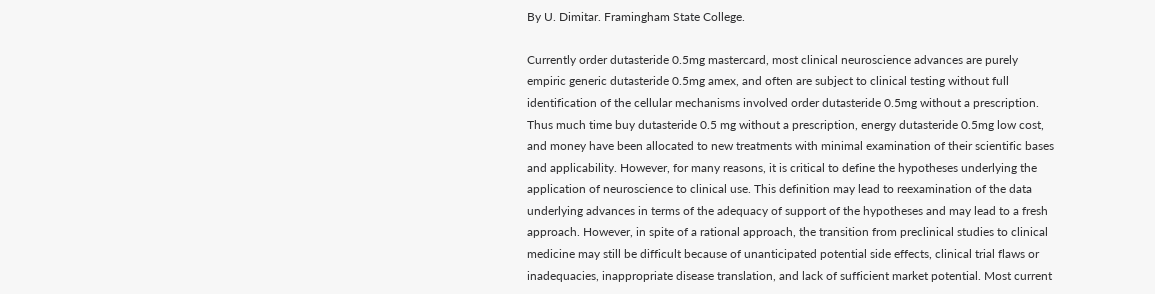By U. Dimitar. Framingham State College.

Currently order dutasteride 0.5mg mastercard, most clinical neuroscience advances are purely empiric generic dutasteride 0.5mg amex, and often are subject to clinical testing without full identification of the cellular mechanisms involved order dutasteride 0.5mg without a prescription. Thus much time buy dutasteride 0.5 mg without a prescription, energy dutasteride 0.5mg low cost, and money have been allocated to new treatments with minimal examination of their scientific bases and applicability. However, for many reasons, it is critical to define the hypotheses underlying the application of neuroscience to clinical use. This definition may lead to reexamination of the data underlying advances in terms of the adequacy of support of the hypotheses and may lead to a fresh approach. However, in spite of a rational approach, the transition from preclinical studies to clinical medicine may still be difficult because of unanticipated potential side effects, clinical trial flaws or inadequacies, inappropriate disease translation, and lack of sufficient market potential. Most current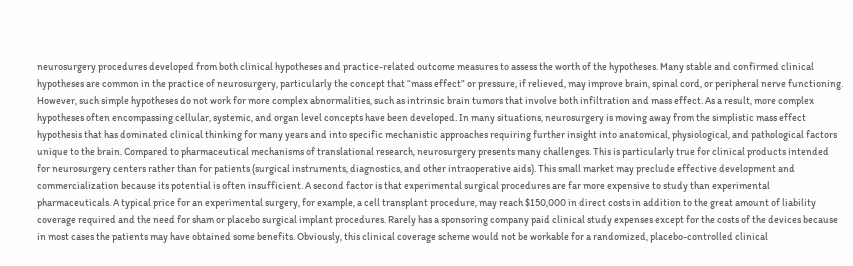neurosurgery procedures developed from both clinical hypotheses and practice-related outcome measures to assess the worth of the hypotheses. Many stable and confirmed clinical hypotheses are common in the practice of neurosurgery, particularly the concept that “mass effect” or pressure, if relieved, may improve brain, spinal cord, or peripheral nerve functioning. However, such simple hypotheses do not work for more complex abnormalities, such as intrinsic brain tumors that involve both infiltration and mass effect. As a result, more complex hypotheses often encompassing cellular, systemic, and organ level concepts have been developed. In many situations, neurosurgery is moving away from the simplistic mass effect hypothesis that has dominated clinical thinking for many years and into specific mechanistic approaches requiring further insight into anatomical, physiological, and pathological factors unique to the brain. Compared to pharmaceutical mechanisms of translational research, neurosurgery presents many challenges. This is particularly true for clinical products intended for neurosurgery centers rather than for patients (surgical instruments, diagnostics, and other intraoperative aids). This small market may preclude effective development and commercialization because its potential is often insufficient. A second factor is that experimental surgical procedures are far more expensive to study than experimental pharmaceuticals. A typical price for an experimental surgery, for example, a cell transplant procedure, may reach $150,000 in direct costs in addition to the great amount of liability coverage required and the need for sham or placebo surgical implant procedures. Rarely has a sponsoring company paid clinical study expenses except for the costs of the devices because in most cases the patients may have obtained some benefits. Obviously, this clinical coverage scheme would not be workable for a randomized, placebo-controlled clinical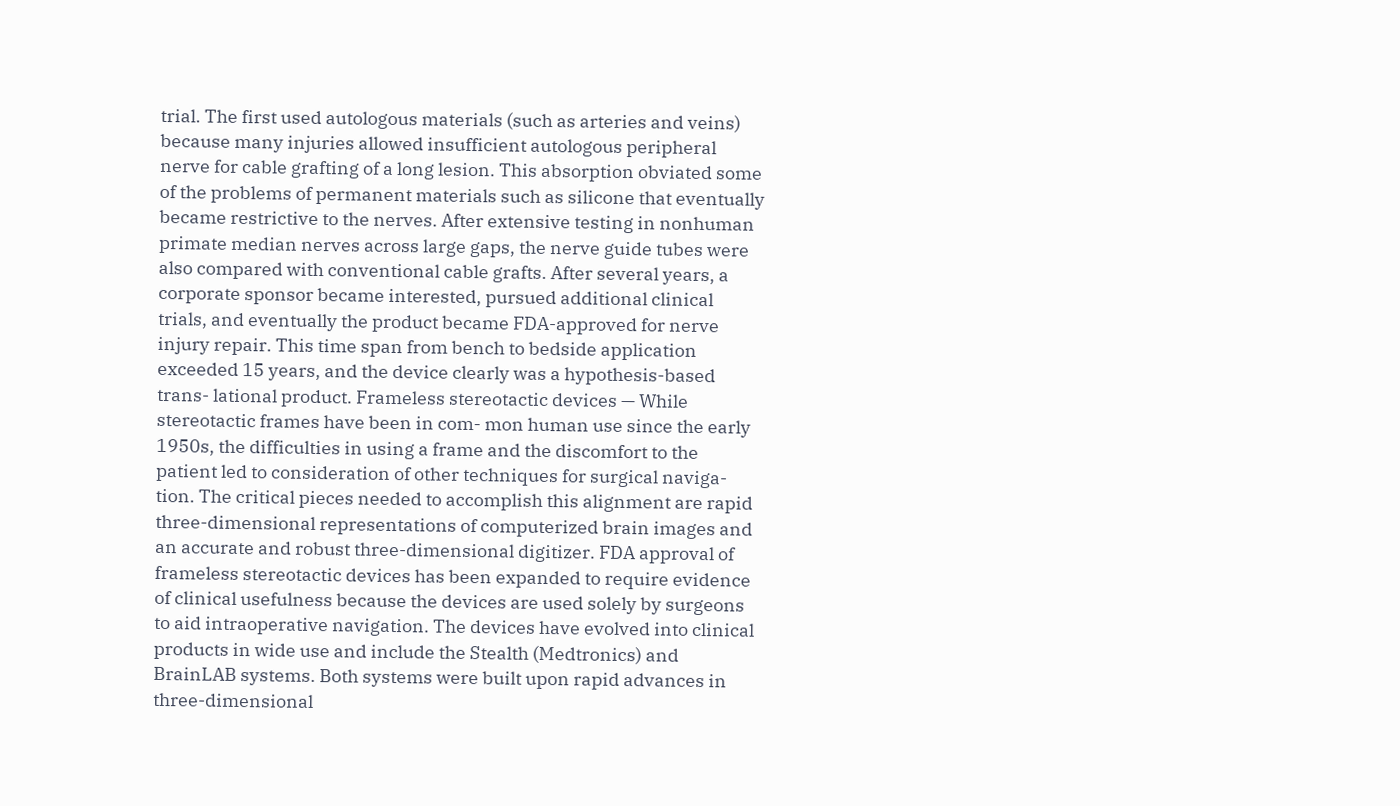trial. The first used autologous materials (such as arteries and veins) because many injuries allowed insufficient autologous peripheral nerve for cable grafting of a long lesion. This absorption obviated some of the problems of permanent materials such as silicone that eventually became restrictive to the nerves. After extensive testing in nonhuman primate median nerves across large gaps, the nerve guide tubes were also compared with conventional cable grafts. After several years, a corporate sponsor became interested, pursued additional clinical trials, and eventually the product became FDA-approved for nerve injury repair. This time span from bench to bedside application exceeded 15 years, and the device clearly was a hypothesis-based trans- lational product. Frameless stereotactic devices — While stereotactic frames have been in com- mon human use since the early 1950s, the difficulties in using a frame and the discomfort to the patient led to consideration of other techniques for surgical naviga- tion. The critical pieces needed to accomplish this alignment are rapid three-dimensional representations of computerized brain images and an accurate and robust three-dimensional digitizer. FDA approval of frameless stereotactic devices has been expanded to require evidence of clinical usefulness because the devices are used solely by surgeons to aid intraoperative navigation. The devices have evolved into clinical products in wide use and include the Stealth (Medtronics) and BrainLAB systems. Both systems were built upon rapid advances in three-dimensional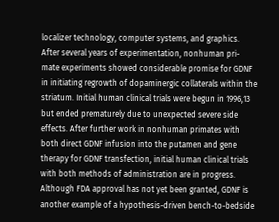localizer technology, computer systems, and graphics. After several years of experimentation, nonhuman pri- mate experiments showed considerable promise for GDNF in initiating regrowth of dopaminergic collaterals within the striatum. Initial human clinical trials were begun in 1996,13 but ended prematurely due to unexpected severe side effects. After further work in nonhuman primates with both direct GDNF infusion into the putamen and gene therapy for GDNF transfection, initial human clinical trials with both methods of administration are in progress. Although FDA approval has not yet been granted, GDNF is another example of a hypothesis-driven bench-to-bedside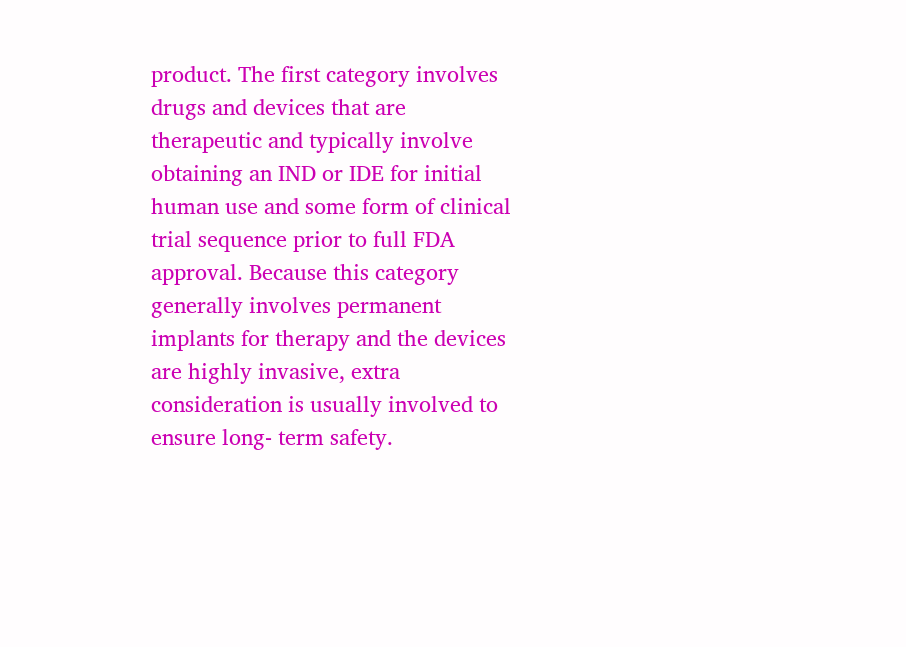product. The first category involves drugs and devices that are therapeutic and typically involve obtaining an IND or IDE for initial human use and some form of clinical trial sequence prior to full FDA approval. Because this category generally involves permanent implants for therapy and the devices are highly invasive, extra consideration is usually involved to ensure long- term safety.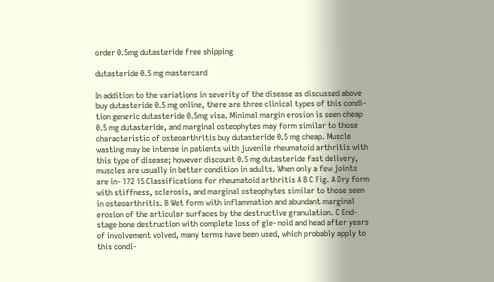order 0.5mg dutasteride free shipping

dutasteride 0.5 mg mastercard

In addition to the variations in severity of the disease as discussed above buy dutasteride 0.5 mg online, there are three clinical types of this condi- tion generic dutasteride 0.5mg visa. Minimal margin erosion is seen cheap 0.5 mg dutasteride, and marginal osteophytes may form similar to those characteristic of osteoarthritis buy dutasteride 0.5 mg cheap. Muscle wasting may be intense in patients with juvenile rheumatoid arthritis with this type of disease; however discount 0.5 mg dutasteride fast delivery, muscles are usually in better condition in adults. When only a few joints are in- 172 15 Classifications for rheumatoid arthritis A B C Fig. A Dry form with stiffness, sclerosis, and marginal osteophytes similar to those seen in osteoarthritis. B Wet form with inflammation and abundant marginal erosion of the articular surfaces by the destructive granulation. C End-stage bone destruction with complete loss of gle- noid and head after years of involvement volved, many terms have been used, which probably apply to this condi-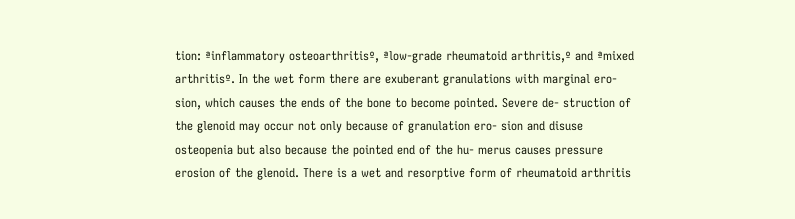tion: ªinflammatory osteoarthritisº, ªlow-grade rheumatoid arthritis,º and ªmixed arthritisº. In the wet form there are exuberant granulations with marginal ero- sion, which causes the ends of the bone to become pointed. Severe de- struction of the glenoid may occur not only because of granulation ero- sion and disuse osteopenia but also because the pointed end of the hu- merus causes pressure erosion of the glenoid. There is a wet and resorptive form of rheumatoid arthritis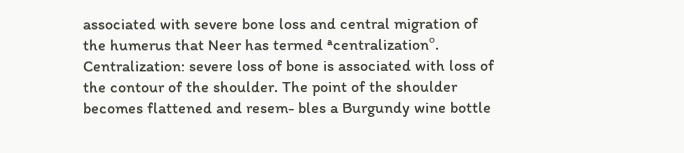associated with severe bone loss and central migration of the humerus that Neer has termed ªcentralizationº. Centralization: severe loss of bone is associated with loss of the contour of the shoulder. The point of the shoulder becomes flattened and resem- bles a Burgundy wine bottle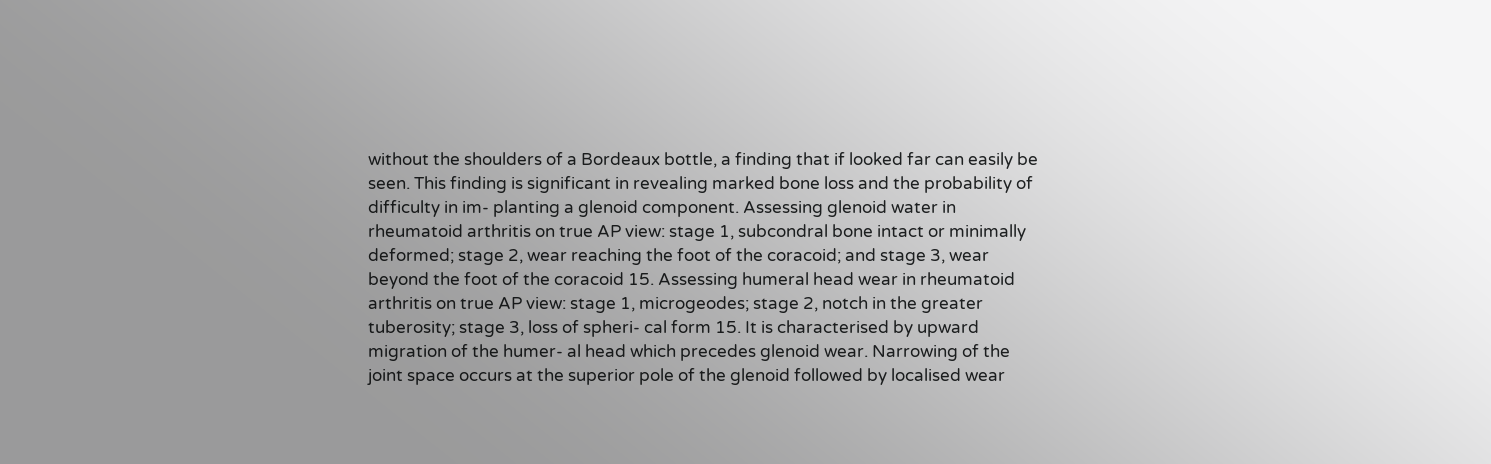without the shoulders of a Bordeaux bottle, a finding that if looked far can easily be seen. This finding is significant in revealing marked bone loss and the probability of difficulty in im- planting a glenoid component. Assessing glenoid water in rheumatoid arthritis on true AP view: stage 1, subcondral bone intact or minimally deformed; stage 2, wear reaching the foot of the coracoid; and stage 3, wear beyond the foot of the coracoid 15. Assessing humeral head wear in rheumatoid arthritis on true AP view: stage 1, microgeodes; stage 2, notch in the greater tuberosity; stage 3, loss of spheri- cal form 15. It is characterised by upward migration of the humer- al head which precedes glenoid wear. Narrowing of the joint space occurs at the superior pole of the glenoid followed by localised wear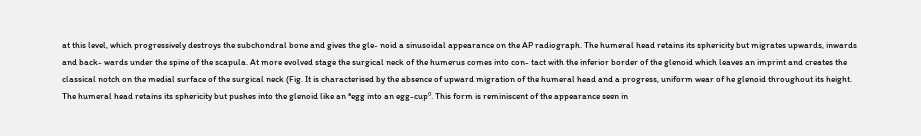at this level, which progressively destroys the subchondral bone and gives the gle- noid a sinusoidal appearance on the AP radiograph. The humeral head retains its sphericity but migrates upwards, inwards and back- wards under the spine of the scapula. At more evolved stage the surgical neck of the humerus comes into con- tact with the inferior border of the glenoid which leaves an imprint and creates the classical notch on the medial surface of the surgical neck (Fig. It is characterised by the absence of upward migration of the humeral head and a progress, uniform wear of he glenoid throughout its height. The humeral head retains its sphericity but pushes into the glenoid like an ªegg into an egg-cupº. This form is reminiscent of the appearance seen in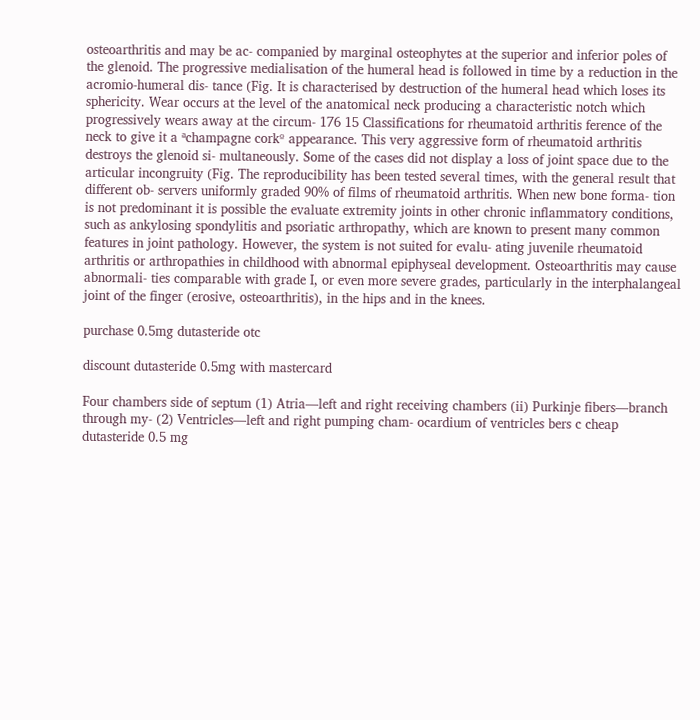osteoarthritis and may be ac- companied by marginal osteophytes at the superior and inferior poles of the glenoid. The progressive medialisation of the humeral head is followed in time by a reduction in the acromio-humeral dis- tance (Fig. It is characterised by destruction of the humeral head which loses its sphericity. Wear occurs at the level of the anatomical neck producing a characteristic notch which progressively wears away at the circum- 176 15 Classifications for rheumatoid arthritis ference of the neck to give it a ªchampagne corkº appearance. This very aggressive form of rheumatoid arthritis destroys the glenoid si- multaneously. Some of the cases did not display a loss of joint space due to the articular incongruity (Fig. The reproducibility has been tested several times, with the general result that different ob- servers uniformly graded 90% of films of rheumatoid arthritis. When new bone forma- tion is not predominant it is possible the evaluate extremity joints in other chronic inflammatory conditions, such as ankylosing spondylitis and psoriatic arthropathy, which are known to present many common features in joint pathology. However, the system is not suited for evalu- ating juvenile rheumatoid arthritis or arthropathies in childhood with abnormal epiphyseal development. Osteoarthritis may cause abnormali- ties comparable with grade I, or even more severe grades, particularly in the interphalangeal joint of the finger (erosive, osteoarthritis), in the hips and in the knees.

purchase 0.5mg dutasteride otc

discount dutasteride 0.5mg with mastercard

Four chambers side of septum (1) Atria—left and right receiving chambers (ii) Purkinje fibers—branch through my- (2) Ventricles—left and right pumping cham- ocardium of ventricles bers c cheap dutasteride 0.5 mg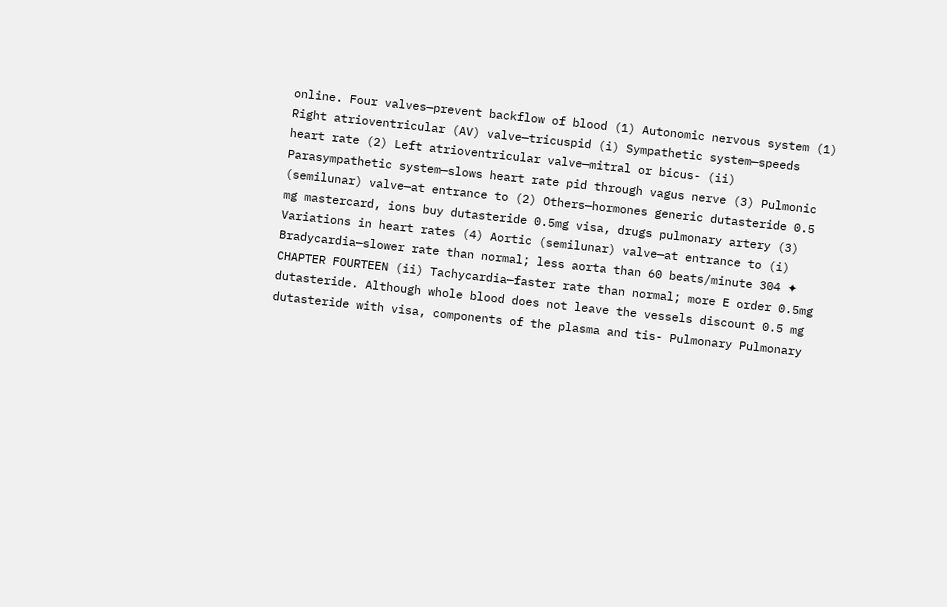online. Four valves—prevent backflow of blood (1) Autonomic nervous system (1) Right atrioventricular (AV) valve—tricuspid (i) Sympathetic system—speeds heart rate (2) Left atrioventricular valve—mitral or bicus- (ii) Parasympathetic system—slows heart rate pid through vagus nerve (3) Pulmonic (semilunar) valve—at entrance to (2) Others—hormones generic dutasteride 0.5 mg mastercard, ions buy dutasteride 0.5mg visa, drugs pulmonary artery (3) Variations in heart rates (4) Aortic (semilunar) valve—at entrance to (i) Bradycardia—slower rate than normal; less aorta than 60 beats/minute 304 ✦ CHAPTER FOURTEEN (ii) Tachycardia—faster rate than normal; more E order 0.5mg dutasteride. Although whole blood does not leave the vessels discount 0.5 mg dutasteride with visa, components of the plasma and tis- Pulmonary Pulmonary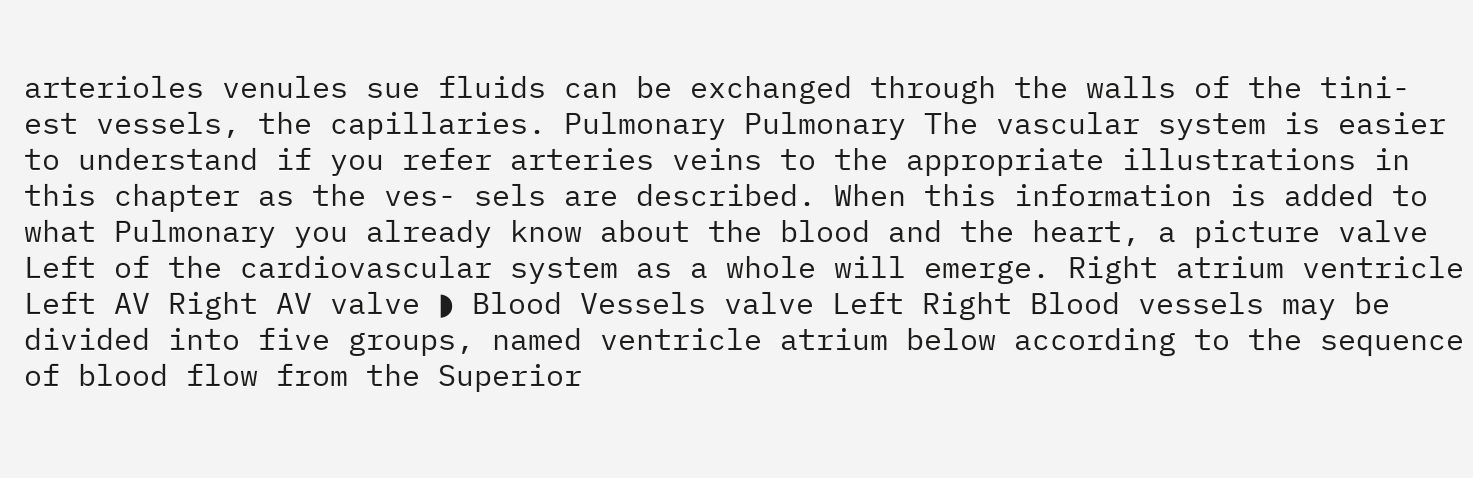arterioles venules sue fluids can be exchanged through the walls of the tini- est vessels, the capillaries. Pulmonary Pulmonary The vascular system is easier to understand if you refer arteries veins to the appropriate illustrations in this chapter as the ves- sels are described. When this information is added to what Pulmonary you already know about the blood and the heart, a picture valve Left of the cardiovascular system as a whole will emerge. Right atrium ventricle Left AV Right AV valve ◗ Blood Vessels valve Left Right Blood vessels may be divided into five groups, named ventricle atrium below according to the sequence of blood flow from the Superior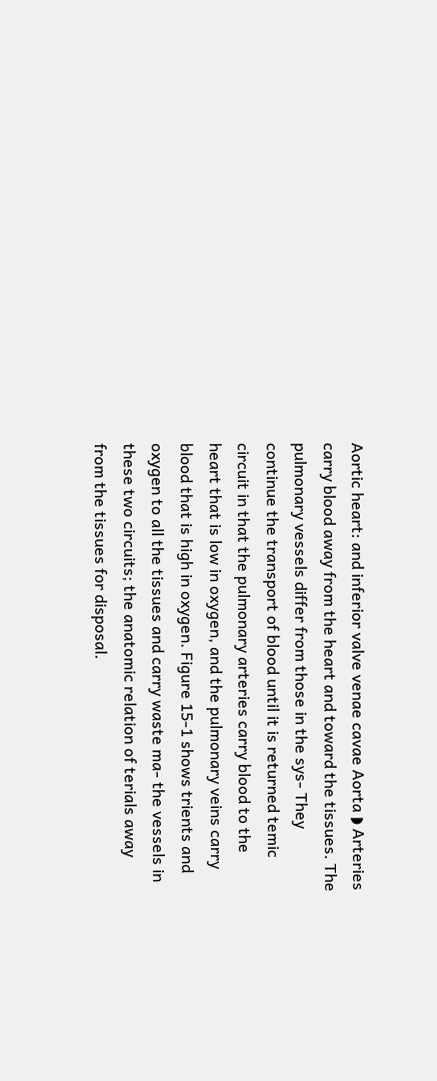Aortic heart: and inferior valve venae cavae Aorta ◗ Arteries carry blood away from the heart and toward the tissues. The pulmonary vessels differ from those in the sys- They continue the transport of blood until it is returned temic circuit in that the pulmonary arteries carry blood to the heart that is low in oxygen, and the pulmonary veins carry blood that is high in oxygen. Figure 15-1 shows trients and oxygen to all the tissues and carry waste ma- the vessels in these two circuits; the anatomic relation of terials away from the tissues for disposal.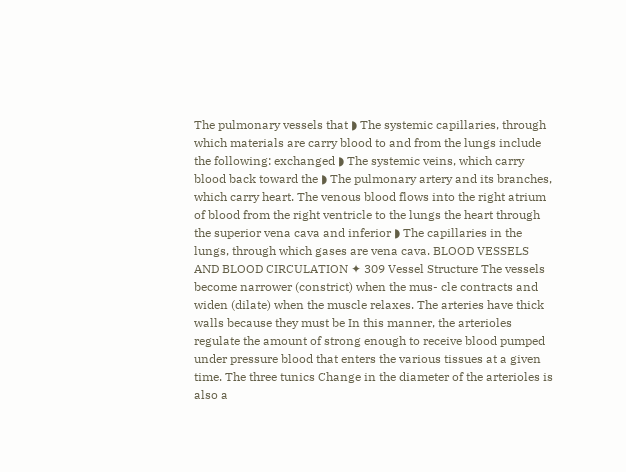The pulmonary vessels that ◗ The systemic capillaries, through which materials are carry blood to and from the lungs include the following: exchanged ◗ The systemic veins, which carry blood back toward the ◗ The pulmonary artery and its branches, which carry heart. The venous blood flows into the right atrium of blood from the right ventricle to the lungs the heart through the superior vena cava and inferior ◗ The capillaries in the lungs, through which gases are vena cava. BLOOD VESSELS AND BLOOD CIRCULATION ✦ 309 Vessel Structure The vessels become narrower (constrict) when the mus- cle contracts and widen (dilate) when the muscle relaxes. The arteries have thick walls because they must be In this manner, the arterioles regulate the amount of strong enough to receive blood pumped under pressure blood that enters the various tissues at a given time. The three tunics Change in the diameter of the arterioles is also a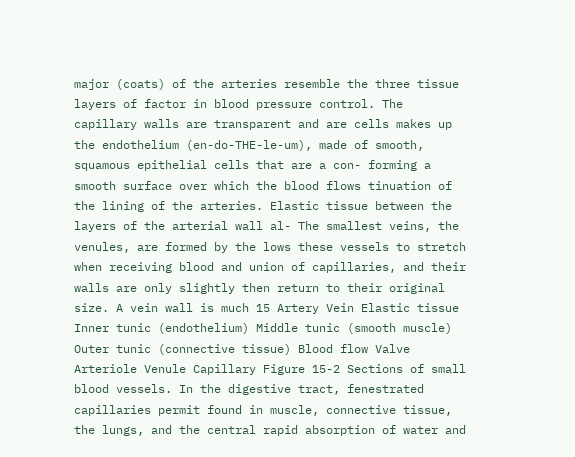major (coats) of the arteries resemble the three tissue layers of factor in blood pressure control. The capillary walls are transparent and are cells makes up the endothelium (en-do-THE-le-um), made of smooth, squamous epithelial cells that are a con- forming a smooth surface over which the blood flows tinuation of the lining of the arteries. Elastic tissue between the layers of the arterial wall al- The smallest veins, the venules, are formed by the lows these vessels to stretch when receiving blood and union of capillaries, and their walls are only slightly then return to their original size. A vein wall is much 15 Artery Vein Elastic tissue Inner tunic (endothelium) Middle tunic (smooth muscle) Outer tunic (connective tissue) Blood flow Valve Arteriole Venule Capillary Figure 15-2 Sections of small blood vessels. In the digestive tract, fenestrated capillaries permit found in muscle, connective tissue, the lungs, and the central rapid absorption of water and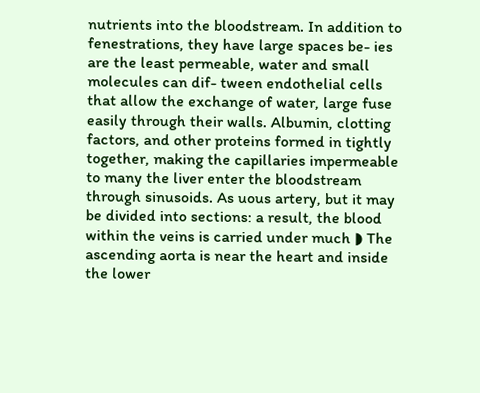nutrients into the bloodstream. In addition to fenestrations, they have large spaces be- ies are the least permeable, water and small molecules can dif- tween endothelial cells that allow the exchange of water, large fuse easily through their walls. Albumin, clotting factors, and other proteins formed in tightly together, making the capillaries impermeable to many the liver enter the bloodstream through sinusoids. As uous artery, but it may be divided into sections: a result, the blood within the veins is carried under much ◗ The ascending aorta is near the heart and inside the lower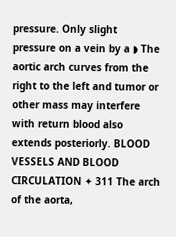pressure. Only slight pressure on a vein by a ◗ The aortic arch curves from the right to the left and tumor or other mass may interfere with return blood also extends posteriorly. BLOOD VESSELS AND BLOOD CIRCULATION ✦ 311 The arch of the aorta,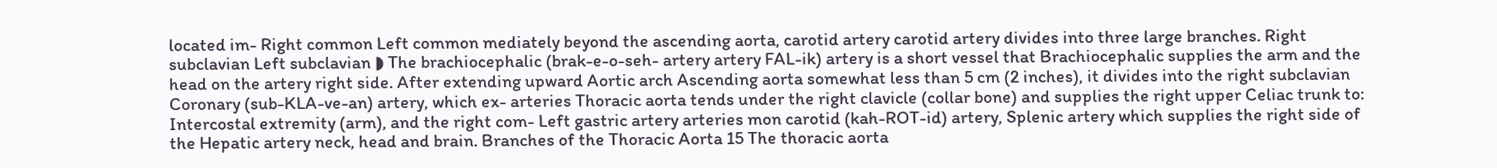located im- Right common Left common mediately beyond the ascending aorta, carotid artery carotid artery divides into three large branches. Right subclavian Left subclavian ◗ The brachiocephalic (brak-e-o-seh- artery artery FAL-ik) artery is a short vessel that Brachiocephalic supplies the arm and the head on the artery right side. After extending upward Aortic arch Ascending aorta somewhat less than 5 cm (2 inches), it divides into the right subclavian Coronary (sub-KLA-ve-an) artery, which ex- arteries Thoracic aorta tends under the right clavicle (collar bone) and supplies the right upper Celiac trunk to: Intercostal extremity (arm), and the right com- Left gastric artery arteries mon carotid (kah-ROT-id) artery, Splenic artery which supplies the right side of the Hepatic artery neck, head and brain. Branches of the Thoracic Aorta 15 The thoracic aorta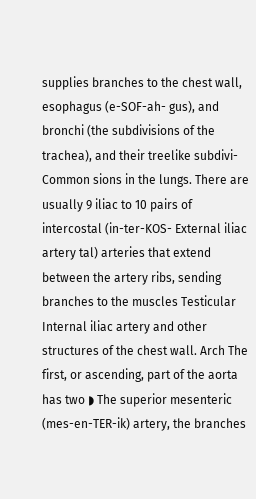supplies branches to the chest wall, esophagus (e-SOF-ah- gus), and bronchi (the subdivisions of the trachea), and their treelike subdivi- Common sions in the lungs. There are usually 9 iliac to 10 pairs of intercostal (in-ter-KOS- External iliac artery tal) arteries that extend between the artery ribs, sending branches to the muscles Testicular Internal iliac artery and other structures of the chest wall. Arch The first, or ascending, part of the aorta has two ◗ The superior mesenteric (mes-en-TER-ik) artery, the branches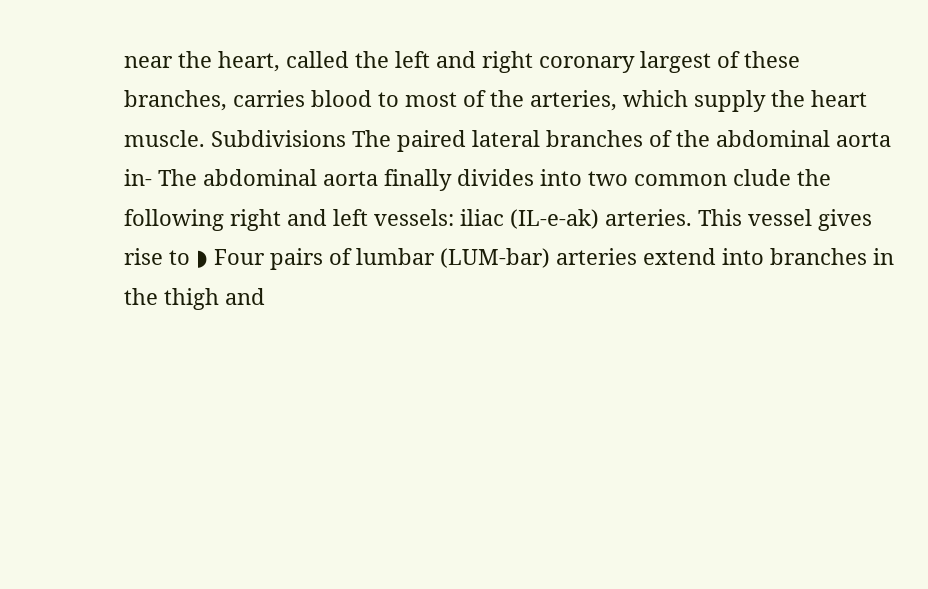near the heart, called the left and right coronary largest of these branches, carries blood to most of the arteries, which supply the heart muscle. Subdivisions The paired lateral branches of the abdominal aorta in- The abdominal aorta finally divides into two common clude the following right and left vessels: iliac (IL-e-ak) arteries. This vessel gives rise to ◗ Four pairs of lumbar (LUM-bar) arteries extend into branches in the thigh and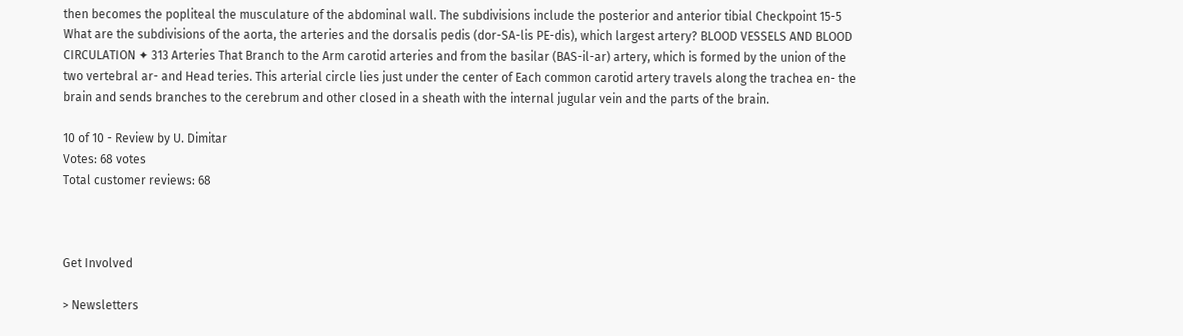then becomes the popliteal the musculature of the abdominal wall. The subdivisions include the posterior and anterior tibial Checkpoint 15-5 What are the subdivisions of the aorta, the arteries and the dorsalis pedis (dor-SA-lis PE-dis), which largest artery? BLOOD VESSELS AND BLOOD CIRCULATION ✦ 313 Arteries That Branch to the Arm carotid arteries and from the basilar (BAS-il-ar) artery, which is formed by the union of the two vertebral ar- and Head teries. This arterial circle lies just under the center of Each common carotid artery travels along the trachea en- the brain and sends branches to the cerebrum and other closed in a sheath with the internal jugular vein and the parts of the brain.

10 of 10 - Review by U. Dimitar
Votes: 68 votes
Total customer reviews: 68



Get Involved

> Newsletters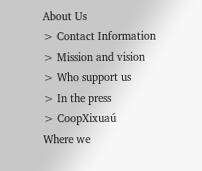About Us
> Contact Information
> Mission and vision
> Who support us
> In the press
> CoopXixuaú
Where we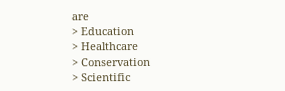are
> Education
> Healthcare
> Conservation
> Scientific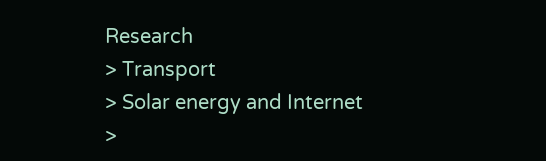Research
> Transport
> Solar energy and Internet
>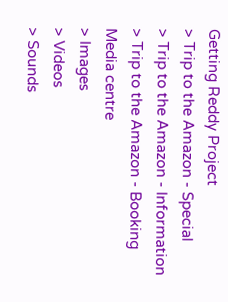Getting Reddy Project
> Trip to the Amazon - Special
> Trip to the Amazon - Information
> Trip to the Amazon - Booking
Media centre
> Images
> Videos
> Sounds